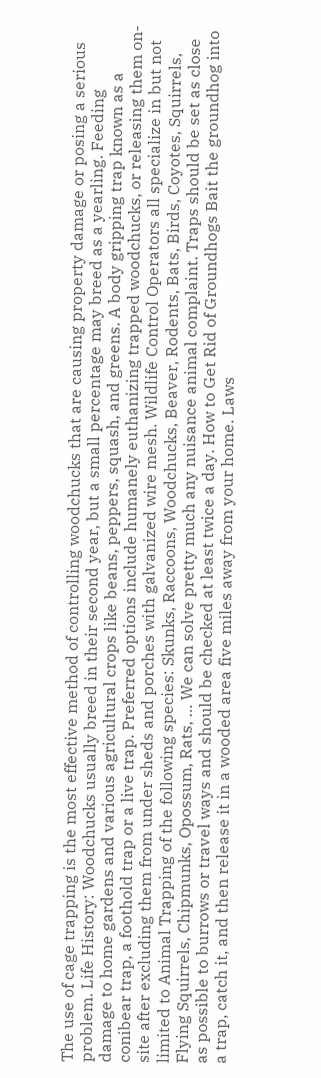The use of cage trapping is the most effective method of controlling woodchucks that are causing property damage or posing a serious problem. Life History: Woodchucks usually breed in their second year, but a small percentage may breed as a yearling. Feeding damage to home gardens and various agricultural crops like beans, peppers, squash, and greens. A body gripping trap known as a conibear trap, a foothold trap or a live trap. Preferred options include humanely euthanizing trapped woodchucks, or releasing them on-site after excluding them from under sheds and porches with galvanized wire mesh. Wildlife Control Operators all specialize in but not limited to Animal Trapping of the following species: Skunks, Raccoons, Woodchucks, Beaver, Rodents, Bats, Birds, Coyotes, Squirrels, Flying Squirrels, Chipmunks, Opossum, Rats, … We can solve pretty much any nuisance animal complaint. Traps should be set as close as possible to burrows or travel ways and should be checked at least twice a day. How to Get Rid of Groundhogs Bait the groundhog into a trap, catch it, and then release it in a wooded area five miles away from your home. Laws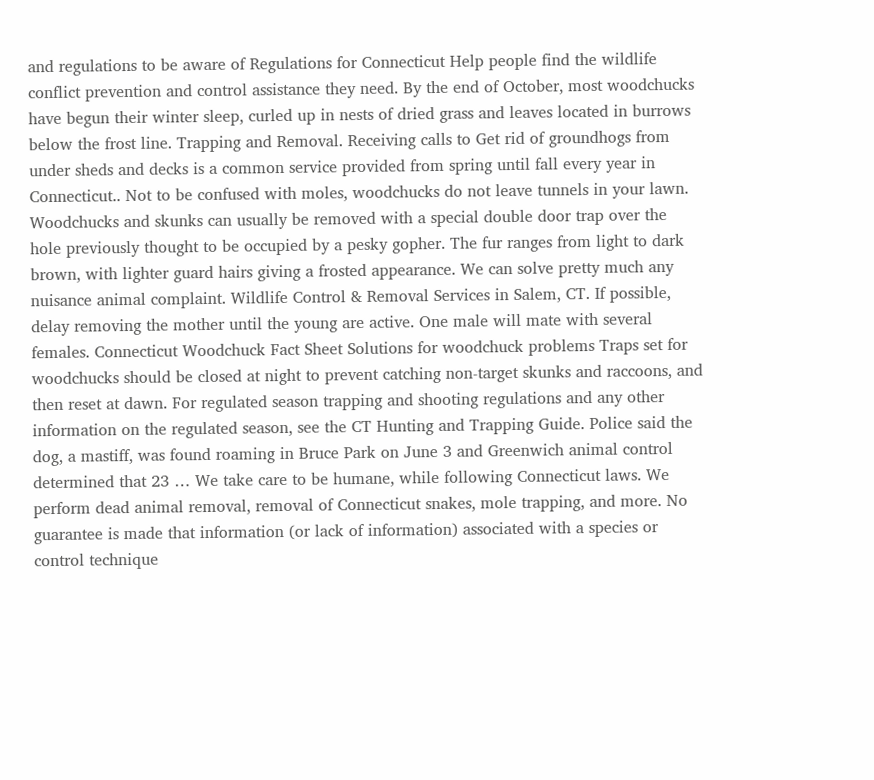and regulations to be aware of Regulations for Connecticut Help people find the wildlife conflict prevention and control assistance they need. By the end of October, most woodchucks have begun their winter sleep, curled up in nests of dried grass and leaves located in burrows below the frost line. Trapping and Removal. Receiving calls to Get rid of groundhogs from under sheds and decks is a common service provided from spring until fall every year in Connecticut.. Not to be confused with moles, woodchucks do not leave tunnels in your lawn. Woodchucks and skunks can usually be removed with a special double door trap over the hole previously thought to be occupied by a pesky gopher. The fur ranges from light to dark brown, with lighter guard hairs giving a frosted appearance. We can solve pretty much any nuisance animal complaint. Wildlife Control & Removal Services in Salem, CT. If possible, delay removing the mother until the young are active. One male will mate with several females. Connecticut Woodchuck Fact Sheet Solutions for woodchuck problems Traps set for woodchucks should be closed at night to prevent catching non-target skunks and raccoons, and then reset at dawn. For regulated season trapping and shooting regulations and any other information on the regulated season, see the CT Hunting and Trapping Guide. Police said the dog, a mastiff, was found roaming in Bruce Park on June 3 and Greenwich animal control determined that 23 … We take care to be humane, while following Connecticut laws. We perform dead animal removal, removal of Connecticut snakes, mole trapping, and more. No guarantee is made that information (or lack of information) associated with a species or control technique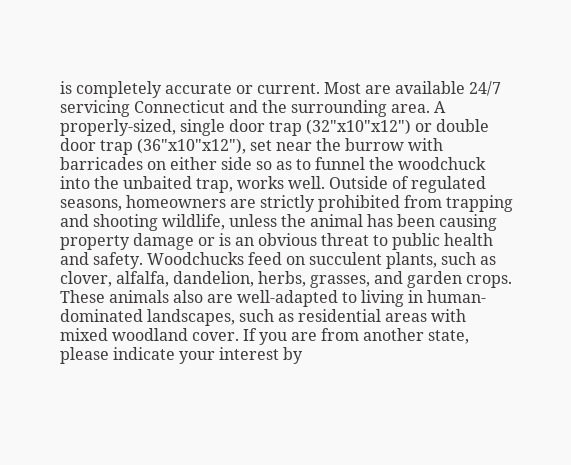is completely accurate or current. Most are available 24/7 servicing Connecticut and the surrounding area. A properly-sized, single door trap (32"x10"x12") or double door trap (36"x10"x12"), set near the burrow with barricades on either side so as to funnel the woodchuck into the unbaited trap, works well. Outside of regulated seasons, homeowners are strictly prohibited from trapping and shooting wildlife, unless the animal has been causing property damage or is an obvious threat to public health and safety. Woodchucks feed on succulent plants, such as clover, alfalfa, dandelion, herbs, grasses, and garden crops. These animals also are well-adapted to living in human-dominated landscapes, such as residential areas with mixed woodland cover. If you are from another state, please indicate your interest by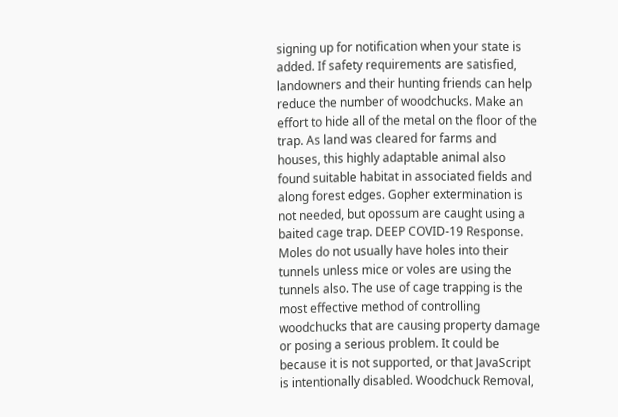signing up for notification when your state is added. If safety requirements are satisfied, landowners and their hunting friends can help reduce the number of woodchucks. Make an effort to hide all of the metal on the floor of the trap. As land was cleared for farms and houses, this highly adaptable animal also found suitable habitat in associated fields and along forest edges. Gopher extermination is not needed, but opossum are caught using a baited cage trap. DEEP COVID-19 Response. Moles do not usually have holes into their tunnels unless mice or voles are using the tunnels also. The use of cage trapping is the most effective method of controlling woodchucks that are causing property damage or posing a serious problem. It could be because it is not supported, or that JavaScript is intentionally disabled. Woodchuck Removal,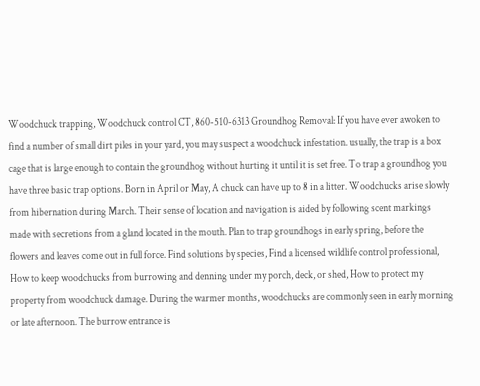Woodchuck trapping, Woodchuck control CT, 860-510-6313 Groundhog Removal: If you have ever awoken to find a number of small dirt piles in your yard, you may suspect a woodchuck infestation. usually, the trap is a box cage that is large enough to contain the groundhog without hurting it until it is set free. To trap a groundhog you have three basic trap options. Born in April or May, A chuck can have up to 8 in a litter. Woodchucks arise slowly from hibernation during March. Their sense of location and navigation is aided by following scent markings made with secretions from a gland located in the mouth. Plan to trap groundhogs in early spring, before the flowers and leaves come out in full force. Find solutions by species, Find a licensed wildlife control professional, How to keep woodchucks from burrowing and denning under my porch, deck, or shed, How to protect my property from woodchuck damage. During the warmer months, woodchucks are commonly seen in early morning or late afternoon. The burrow entrance is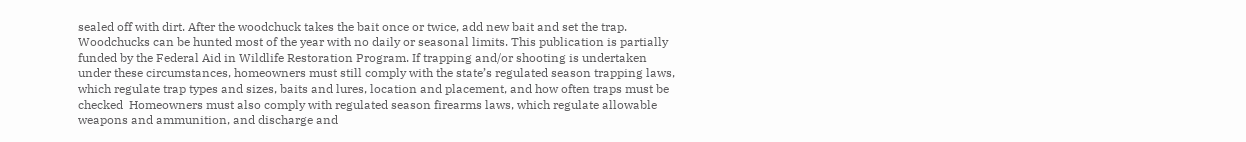sealed off with dirt. After the woodchuck takes the bait once or twice, add new bait and set the trap. Woodchucks can be hunted most of the year with no daily or seasonal limits. This publication is partially funded by the Federal Aid in Wildlife Restoration Program. If trapping and/or shooting is undertaken under these circumstances, homeowners must still comply with the state’s regulated season trapping laws, which regulate trap types and sizes, baits and lures, location and placement, and how often traps must be checked  Homeowners must also comply with regulated season firearms laws, which regulate allowable weapons and ammunition, and discharge and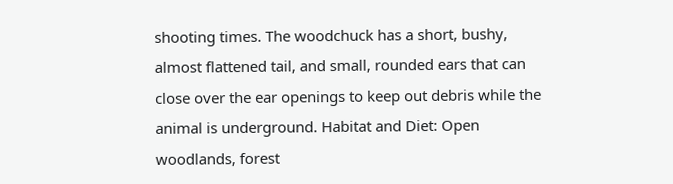shooting times. The woodchuck has a short, bushy, almost flattened tail, and small, rounded ears that can close over the ear openings to keep out debris while the animal is underground. Habitat and Diet: Open woodlands, forest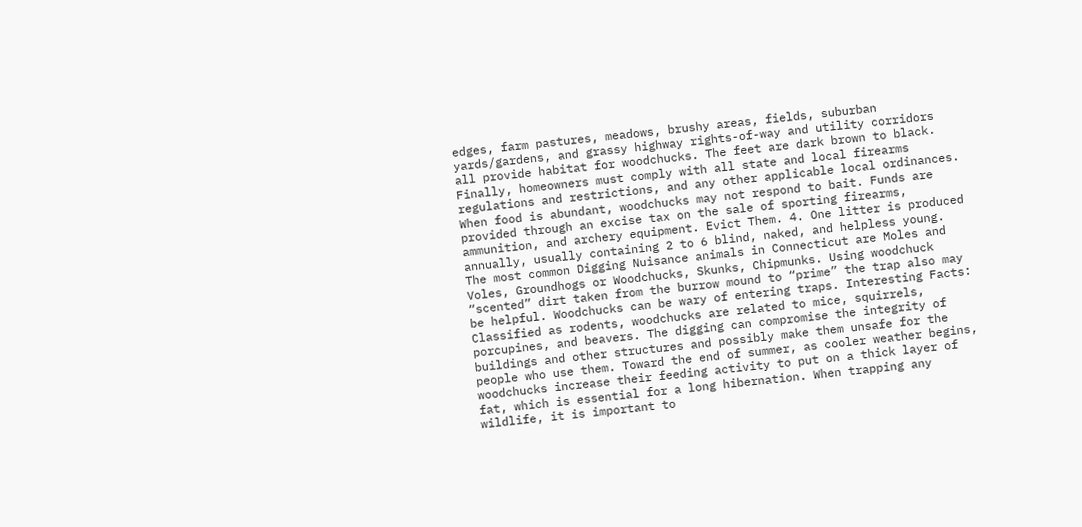edges, farm pastures, meadows, brushy areas, fields, suburban yards/gardens, and grassy highway rights-of-way and utility corridors all provide habitat for woodchucks. The feet are dark brown to black. Finally, homeowners must comply with all state and local firearms regulations and restrictions, and any other applicable local ordinances. When food is abundant, woodchucks may not respond to bait. Funds are provided through an excise tax on the sale of sporting firearms, ammunition, and archery equipment. Evict Them. 4. One litter is produced annually, usually containing 2 to 6 blind, naked, and helpless young. The most common Digging Nuisance animals in Connecticut are Moles and Voles, Groundhogs or Woodchucks, Skunks, Chipmunks. Using woodchuck “scented” dirt taken from the burrow mound to “prime” the trap also may be helpful. Woodchucks can be wary of entering traps. Interesting Facts: Classified as rodents, woodchucks are related to mice, squirrels, porcupines, and beavers. The digging can compromise the integrity of buildings and other structures and possibly make them unsafe for the people who use them. Toward the end of summer, as cooler weather begins, woodchucks increase their feeding activity to put on a thick layer of fat, which is essential for a long hibernation. When trapping any wildlife, it is important to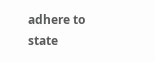adhere to state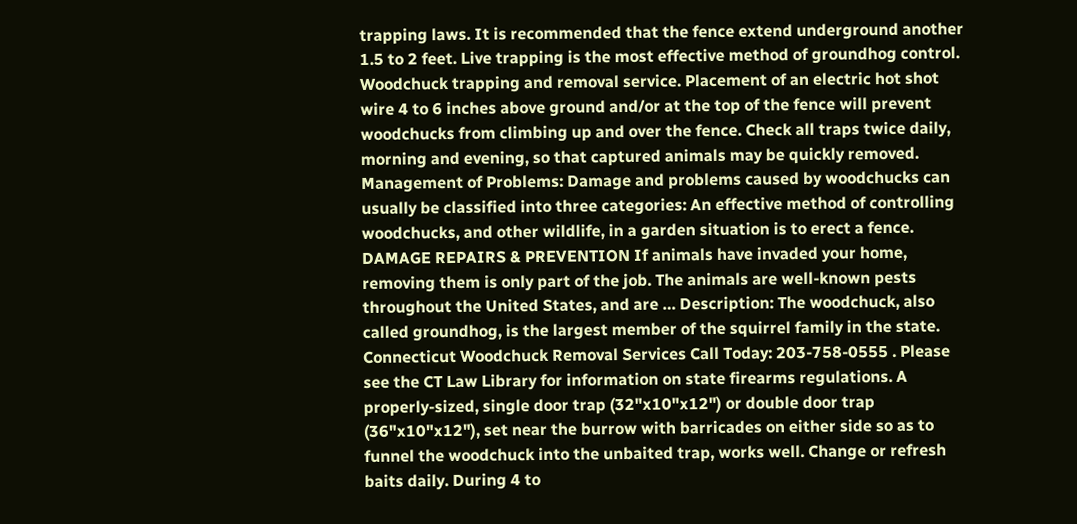trapping laws. It is recommended that the fence extend underground another 1.5 to 2 feet. Live trapping is the most effective method of groundhog control. Woodchuck trapping and removal service. Placement of an electric hot shot wire 4 to 6 inches above ground and/or at the top of the fence will prevent woodchucks from climbing up and over the fence. Check all traps twice daily, morning and evening, so that captured animals may be quickly removed. Management of Problems: Damage and problems caused by woodchucks can usually be classified into three categories: An effective method of controlling woodchucks, and other wildlife, in a garden situation is to erect a fence. DAMAGE REPAIRS & PREVENTION If animals have invaded your home, removing them is only part of the job. The animals are well-known pests throughout the United States, and are … Description: The woodchuck, also called groundhog, is the largest member of the squirrel family in the state. Connecticut Woodchuck Removal Services Call Today: 203-758-0555 . Please see the CT Law Library for information on state firearms regulations. A properly-sized, single door trap (32"x10"x12") or double door trap (36"x10"x12"), set near the burrow with barricades on either side so as to funnel the woodchuck into the unbaited trap, works well. Change or refresh baits daily. During 4 to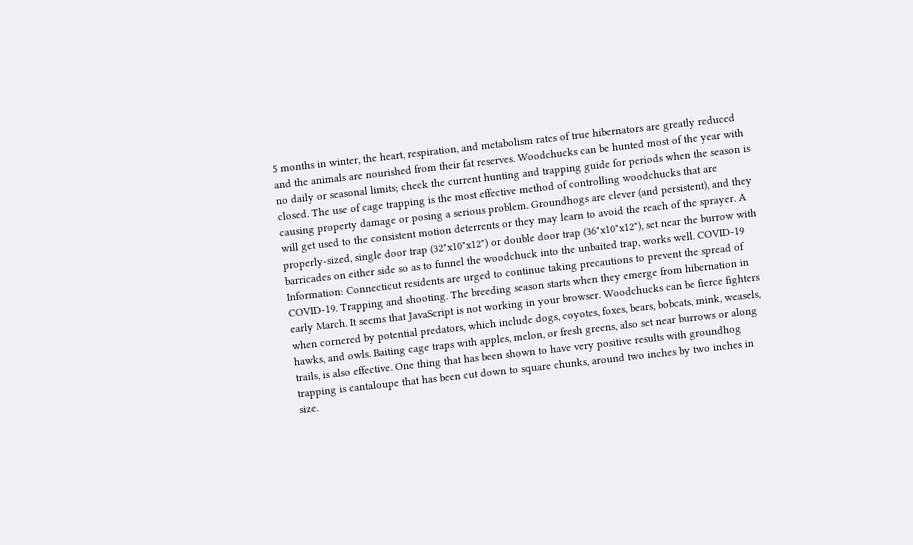5 months in winter, the heart, respiration, and metabolism rates of true hibernators are greatly reduced and the animals are nourished from their fat reserves. Woodchucks can be hunted most of the year with no daily or seasonal limits; check the current hunting and trapping guide for periods when the season is closed. The use of cage trapping is the most effective method of controlling woodchucks that are causing property damage or posing a serious problem. Groundhogs are clever (and persistent), and they will get used to the consistent motion deterrents or they may learn to avoid the reach of the sprayer. A properly-sized, single door trap (32"x10"x12") or double door trap (36"x10"x12"), set near the burrow with barricades on either side so as to funnel the woodchuck into the unbaited trap, works well. COVID-19 Information: Connecticut residents are urged to continue taking precautions to prevent the spread of COVID-19. Trapping and shooting. The breeding season starts when they emerge from hibernation in early March. It seems that JavaScript is not working in your browser. Woodchucks can be fierce fighters when cornered by potential predators, which include dogs, coyotes, foxes, bears, bobcats, mink, weasels, hawks, and owls. Baiting cage traps with apples, melon, or fresh greens, also set near burrows or along trails, is also effective. One thing that has been shown to have very positive results with groundhog trapping is cantaloupe that has been cut down to square chunks, around two inches by two inches in size.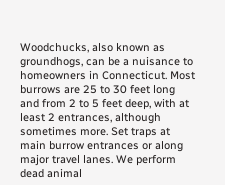Woodchucks, also known as groundhogs, can be a nuisance to homeowners in Connecticut. Most burrows are 25 to 30 feet long and from 2 to 5 feet deep, with at least 2 entrances, although sometimes more. Set traps at main burrow entrances or along major travel lanes. We perform dead animal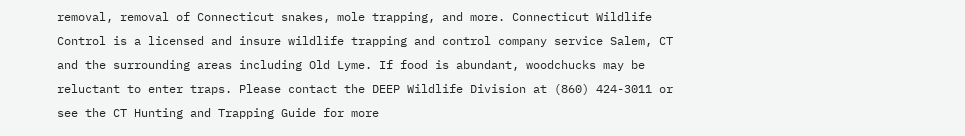removal, removal of Connecticut snakes, mole trapping, and more. Connecticut Wildlife Control is a licensed and insure wildlife trapping and control company service Salem, CT and the surrounding areas including Old Lyme. If food is abundant, woodchucks may be reluctant to enter traps. Please contact the DEEP Wildlife Division at (860) 424-3011 or see the CT Hunting and Trapping Guide for more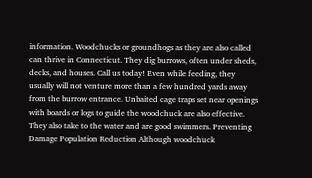information. Woodchucks or groundhogs as they are also called can thrive in Connecticut. They dig burrows, often under sheds, decks, and houses. Call us today! Even while feeding, they usually will not venture more than a few hundred yards away from the burrow entrance. Unbaited cage traps set near openings with boards or logs to guide the woodchuck are also effective. They also take to the water and are good swimmers. Preventing Damage Population Reduction Although woodchuck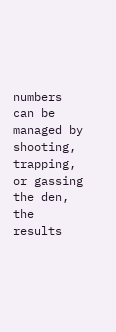numbers can be managed by shooting, trapping, or gassing the den, the results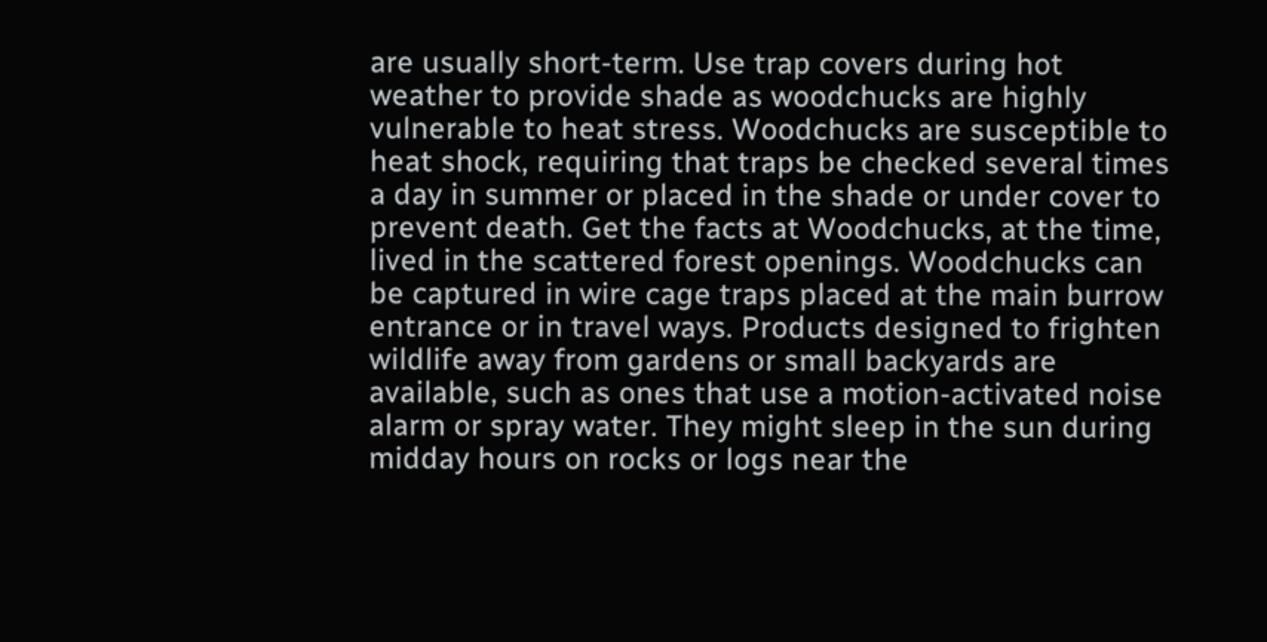are usually short-term. Use trap covers during hot weather to provide shade as woodchucks are highly vulnerable to heat stress. Woodchucks are susceptible to heat shock, requiring that traps be checked several times a day in summer or placed in the shade or under cover to prevent death. Get the facts at Woodchucks, at the time, lived in the scattered forest openings. Woodchucks can be captured in wire cage traps placed at the main burrow entrance or in travel ways. Products designed to frighten wildlife away from gardens or small backyards are available, such as ones that use a motion-activated noise alarm or spray water. They might sleep in the sun during midday hours on rocks or logs near the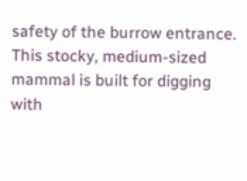safety of the burrow entrance. This stocky, medium-sized mammal is built for digging with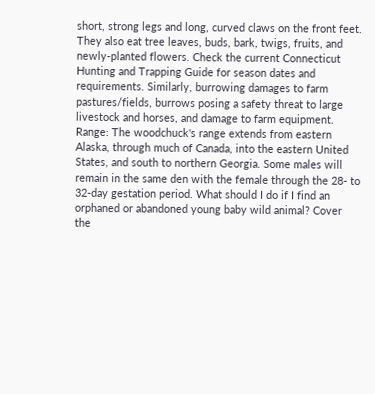short, strong legs and long, curved claws on the front feet. They also eat tree leaves, buds, bark, twigs, fruits, and newly-planted flowers. Check the current Connecticut Hunting and Trapping Guide for season dates and requirements. Similarly, burrowing damages to farm pastures/fields, burrows posing a safety threat to large livestock and horses, and damage to farm equipment. Range: The woodchuck's range extends from eastern Alaska, through much of Canada, into the eastern United States, and south to northern Georgia. Some males will remain in the same den with the female through the 28- to 32-day gestation period. What should I do if I find an orphaned or abandoned young baby wild animal? Cover the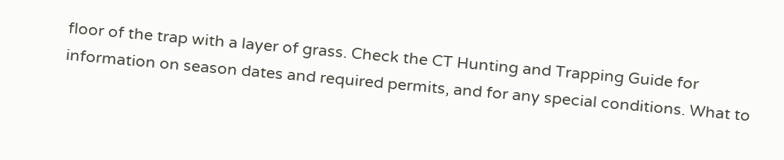floor of the trap with a layer of grass. Check the CT Hunting and Trapping Guide for information on season dates and required permits, and for any special conditions. What to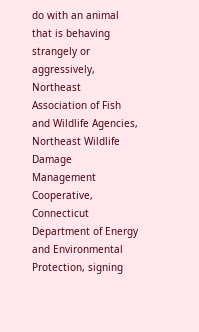do with an animal that is behaving strangely or aggressively, Northeast Association of Fish and Wildlife Agencies, Northeast Wildlife Damage Management Cooperative, Connecticut Department of Energy and Environmental Protection, signing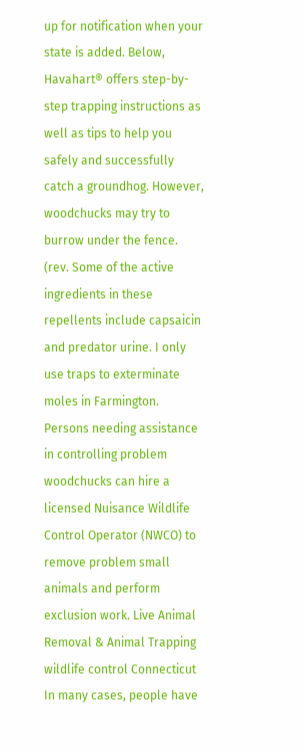up for notification when your state is added. Below, Havahart® offers step-by-step trapping instructions as well as tips to help you safely and successfully catch a groundhog. However, woodchucks may try to burrow under the fence. (rev. Some of the active ingredients in these repellents include capsaicin and predator urine. I only use traps to exterminate moles in Farmington. Persons needing assistance in controlling problem woodchucks can hire a licensed Nuisance Wildlife Control Operator (NWCO) to remove problem small animals and perform exclusion work. Live Animal Removal & Animal Trapping wildlife control Connecticut In many cases, people have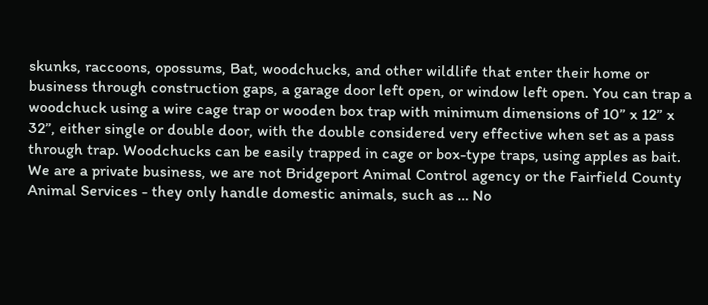skunks, raccoons, opossums, Bat, woodchucks, and other wildlife that enter their home or business through construction gaps, a garage door left open, or window left open. You can trap a woodchuck using a wire cage trap or wooden box trap with minimum dimensions of 10” x 12” x 32”, either single or double door, with the double considered very effective when set as a pass through trap. Woodchucks can be easily trapped in cage or box-type traps, using apples as bait. We are a private business, we are not Bridgeport Animal Control agency or the Fairfield County Animal Services - they only handle domestic animals, such as … No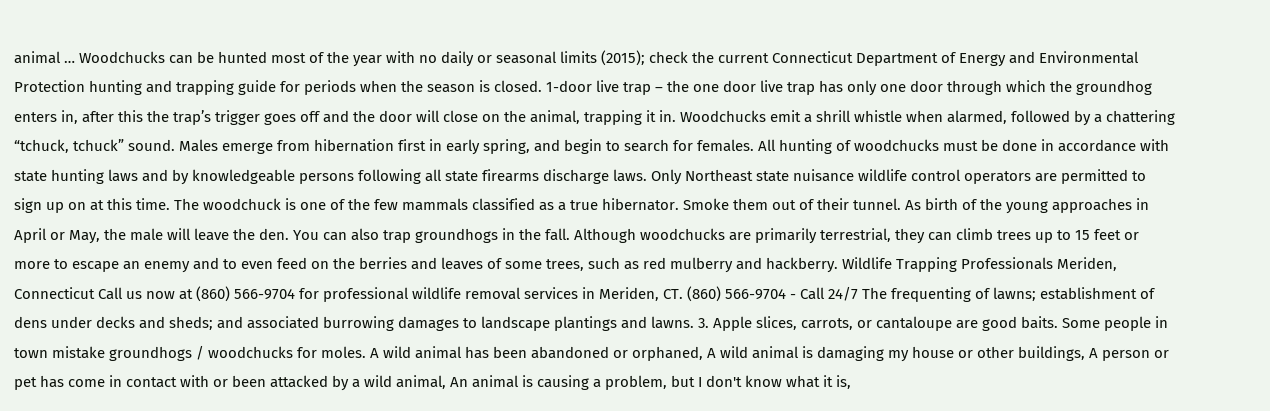animal … Woodchucks can be hunted most of the year with no daily or seasonal limits (2015); check the current Connecticut Department of Energy and Environmental Protection hunting and trapping guide for periods when the season is closed. 1-door live trap – the one door live trap has only one door through which the groundhog enters in, after this the trap’s trigger goes off and the door will close on the animal, trapping it in. Woodchucks emit a shrill whistle when alarmed, followed by a chattering “tchuck, tchuck” sound. Males emerge from hibernation first in early spring, and begin to search for females. All hunting of woodchucks must be done in accordance with state hunting laws and by knowledgeable persons following all state firearms discharge laws. Only Northeast state nuisance wildlife control operators are permitted to sign up on at this time. The woodchuck is one of the few mammals classified as a true hibernator. Smoke them out of their tunnel. As birth of the young approaches in April or May, the male will leave the den. You can also trap groundhogs in the fall. Although woodchucks are primarily terrestrial, they can climb trees up to 15 feet or more to escape an enemy and to even feed on the berries and leaves of some trees, such as red mulberry and hackberry. Wildlife Trapping Professionals Meriden, Connecticut Call us now at (860) 566-9704 for professional wildlife removal services in Meriden, CT. (860) 566-9704 - Call 24/7 The frequenting of lawns; establishment of dens under decks and sheds; and associated burrowing damages to landscape plantings and lawns. 3. Apple slices, carrots, or cantaloupe are good baits. Some people in town mistake groundhogs / woodchucks for moles. A wild animal has been abandoned or orphaned, A wild animal is damaging my house or other buildings, A person or pet has come in contact with or been attacked by a wild animal, An animal is causing a problem, but I don't know what it is,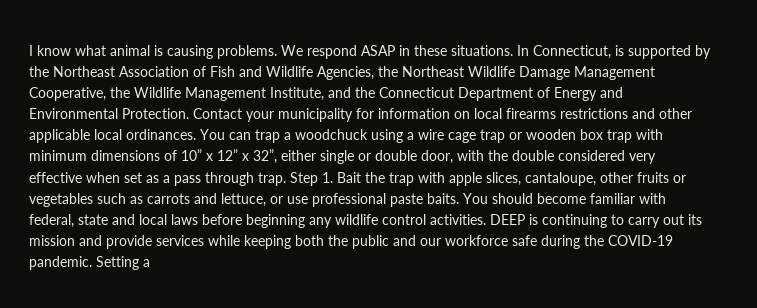I know what animal is causing problems. We respond ASAP in these situations. In Connecticut, is supported by the Northeast Association of Fish and Wildlife Agencies, the Northeast Wildlife Damage Management Cooperative, the Wildlife Management Institute, and the Connecticut Department of Energy and Environmental Protection. Contact your municipality for information on local firearms restrictions and other applicable local ordinances. You can trap a woodchuck using a wire cage trap or wooden box trap with minimum dimensions of 10” x 12” x 32”, either single or double door, with the double considered very effective when set as a pass through trap. Step 1. Bait the trap with apple slices, cantaloupe, other fruits or vegetables such as carrots and lettuce, or use professional paste baits. You should become familiar with federal, state and local laws before beginning any wildlife control activities. DEEP is continuing to carry out its mission and provide services while keeping both the public and our workforce safe during the COVID-19 pandemic. Setting a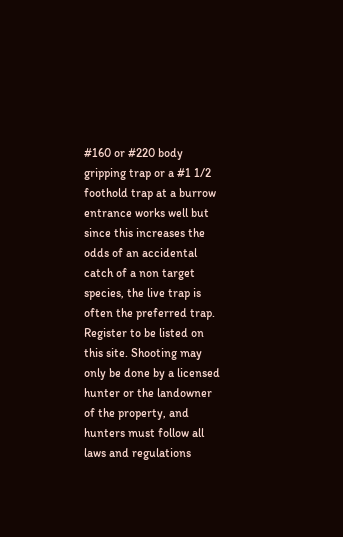#160 or #220 body gripping trap or a #1 1/2 foothold trap at a burrow entrance works well but since this increases the odds of an accidental catch of a non target species, the live trap is often the preferred trap. Register to be listed on this site. Shooting may only be done by a licensed hunter or the landowner of the property, and hunters must follow all laws and regulations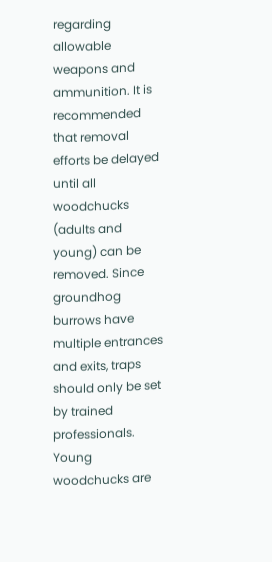regarding allowable weapons and ammunition. It is recommended that removal efforts be delayed until all woodchucks (adults and young) can be removed. Since groundhog burrows have multiple entrances and exits, traps should only be set by trained professionals. Young woodchucks are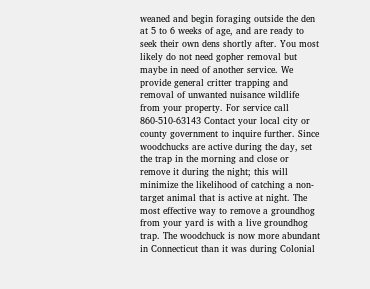weaned and begin foraging outside the den at 5 to 6 weeks of age, and are ready to seek their own dens shortly after. You most likely do not need gopher removal but maybe in need of another service. We provide general critter trapping and removal of unwanted nuisance wildlife from your property. For service call 860-510-63143 Contact your local city or county government to inquire further. Since woodchucks are active during the day, set the trap in the morning and close or remove it during the night; this will minimize the likelihood of catching a non-target animal that is active at night. The most effective way to remove a groundhog from your yard is with a live groundhog trap. The woodchuck is now more abundant in Connecticut than it was during Colonial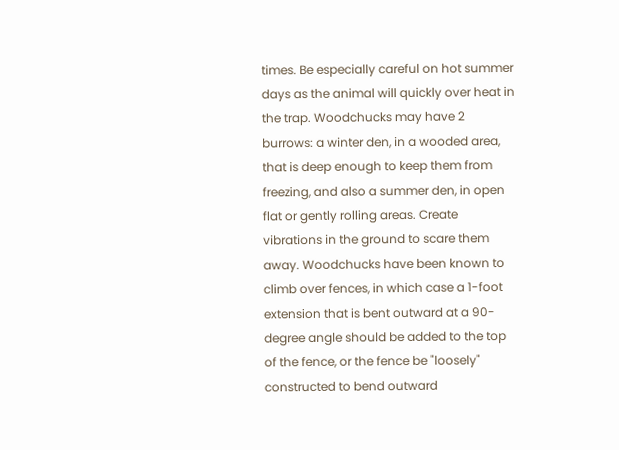times. Be especially careful on hot summer days as the animal will quickly over heat in the trap. Woodchucks may have 2 burrows: a winter den, in a wooded area, that is deep enough to keep them from freezing, and also a summer den, in open flat or gently rolling areas. Create vibrations in the ground to scare them away. Woodchucks have been known to climb over fences, in which case a 1-foot extension that is bent outward at a 90-degree angle should be added to the top of the fence, or the fence be "loosely" constructed to bend outward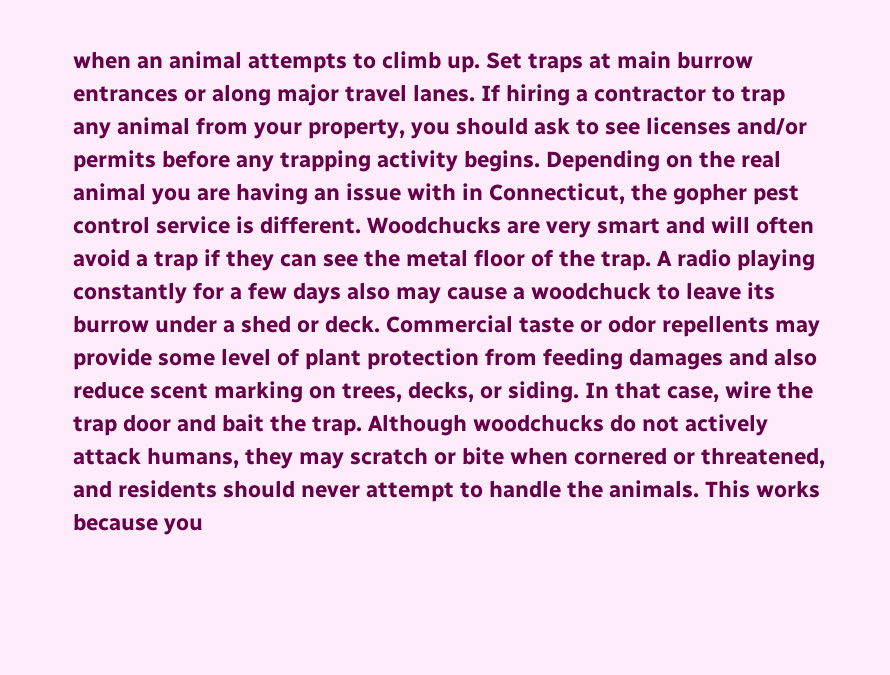when an animal attempts to climb up. Set traps at main burrow entrances or along major travel lanes. If hiring a contractor to trap any animal from your property, you should ask to see licenses and/or permits before any trapping activity begins. Depending on the real animal you are having an issue with in Connecticut, the gopher pest control service is different. Woodchucks are very smart and will often avoid a trap if they can see the metal floor of the trap. A radio playing constantly for a few days also may cause a woodchuck to leave its burrow under a shed or deck. Commercial taste or odor repellents may provide some level of plant protection from feeding damages and also reduce scent marking on trees, decks, or siding. In that case, wire the trap door and bait the trap. Although woodchucks do not actively attack humans, they may scratch or bite when cornered or threatened, and residents should never attempt to handle the animals. This works because you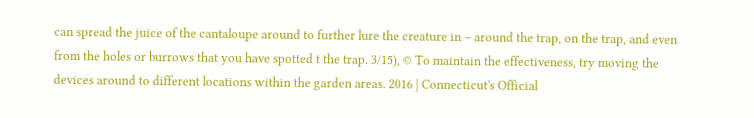can spread the juice of the cantaloupe around to further lure the creature in – around the trap, on the trap, and even from the holes or burrows that you have spotted t the trap. 3/15), © To maintain the effectiveness, try moving the devices around to different locations within the garden areas. 2016 | Connecticut's Official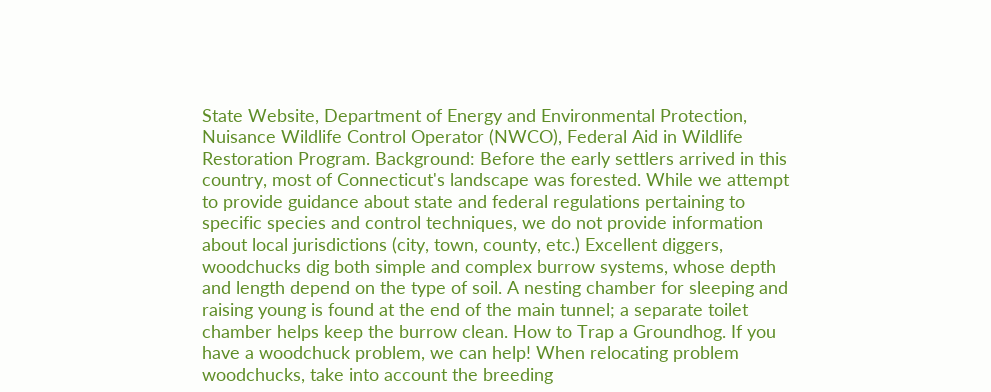State Website, Department of Energy and Environmental Protection, Nuisance Wildlife Control Operator (NWCO), Federal Aid in Wildlife Restoration Program. Background: Before the early settlers arrived in this country, most of Connecticut's landscape was forested. While we attempt to provide guidance about state and federal regulations pertaining to specific species and control techniques, we do not provide information about local jurisdictions (city, town, county, etc.) Excellent diggers, woodchucks dig both simple and complex burrow systems, whose depth and length depend on the type of soil. A nesting chamber for sleeping and raising young is found at the end of the main tunnel; a separate toilet chamber helps keep the burrow clean. How to Trap a Groundhog. If you have a woodchuck problem, we can help! When relocating problem woodchucks, take into account the breeding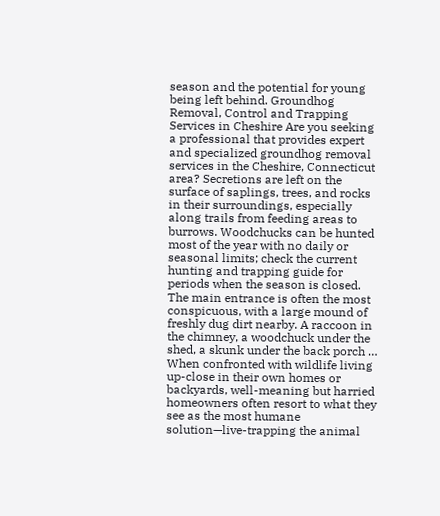season and the potential for young being left behind. Groundhog Removal, Control and Trapping Services in Cheshire Are you seeking a professional that provides expert and specialized groundhog removal services in the Cheshire, Connecticut area? Secretions are left on the surface of saplings, trees, and rocks in their surroundings, especially along trails from feeding areas to burrows. Woodchucks can be hunted most of the year with no daily or seasonal limits; check the current hunting and trapping guide for periods when the season is closed. The main entrance is often the most conspicuous, with a large mound of freshly dug dirt nearby. A raccoon in the chimney, a woodchuck under the shed, a skunk under the back porch … When confronted with wildlife living up-close in their own homes or backyards, well-meaning but harried homeowners often resort to what they see as the most humane solution—live-trapping the animal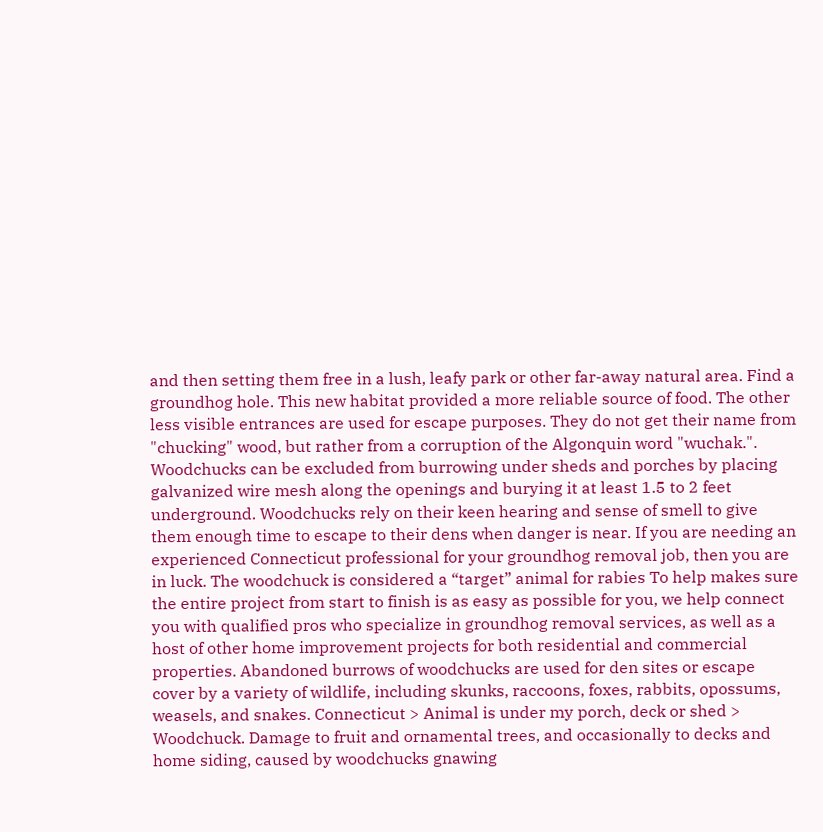and then setting them free in a lush, leafy park or other far-away natural area. Find a groundhog hole. This new habitat provided a more reliable source of food. The other less visible entrances are used for escape purposes. They do not get their name from "chucking" wood, but rather from a corruption of the Algonquin word "wuchak.". Woodchucks can be excluded from burrowing under sheds and porches by placing galvanized wire mesh along the openings and burying it at least 1.5 to 2 feet underground. Woodchucks rely on their keen hearing and sense of smell to give them enough time to escape to their dens when danger is near. If you are needing an experienced Connecticut professional for your groundhog removal job, then you are in luck. The woodchuck is considered a “target” animal for rabies To help makes sure the entire project from start to finish is as easy as possible for you, we help connect you with qualified pros who specialize in groundhog removal services, as well as a host of other home improvement projects for both residential and commercial properties. Abandoned burrows of woodchucks are used for den sites or escape cover by a variety of wildlife, including skunks, raccoons, foxes, rabbits, opossums, weasels, and snakes. Connecticut > Animal is under my porch, deck or shed > Woodchuck. Damage to fruit and ornamental trees, and occasionally to decks and home siding, caused by woodchucks gnawing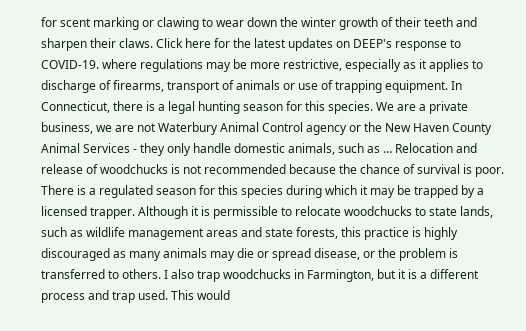for scent marking or clawing to wear down the winter growth of their teeth and sharpen their claws. Click here for the latest updates on DEEP's response to COVID-19. where regulations may be more restrictive, especially as it applies to discharge of firearms, transport of animals or use of trapping equipment. In Connecticut, there is a legal hunting season for this species. We are a private business, we are not Waterbury Animal Control agency or the New Haven County Animal Services - they only handle domestic animals, such as … Relocation and release of woodchucks is not recommended because the chance of survival is poor. There is a regulated season for this species during which it may be trapped by a licensed trapper. Although it is permissible to relocate woodchucks to state lands, such as wildlife management areas and state forests, this practice is highly discouraged as many animals may die or spread disease, or the problem is transferred to others. I also trap woodchucks in Farmington, but it is a different process and trap used. This would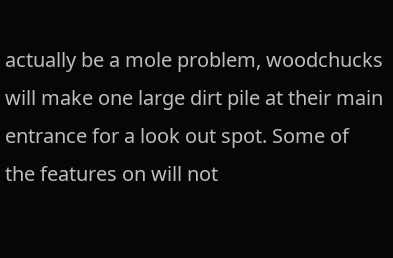actually be a mole problem, woodchucks will make one large dirt pile at their main entrance for a look out spot. Some of the features on will not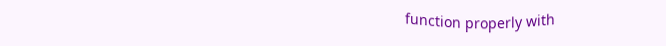function properly with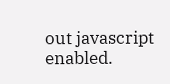out javascript enabled.